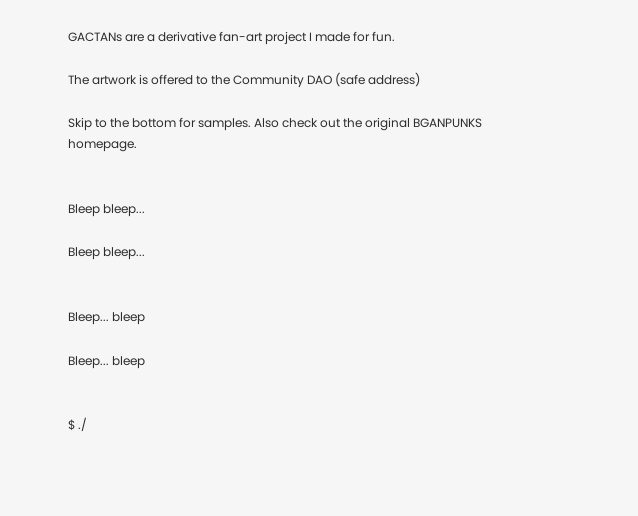GACTANs are a derivative fan-art project I made for fun.

The artwork is offered to the Community DAO (safe address)

Skip to the bottom for samples. Also check out the original BGANPUNKS homepage.


Bleep bleep...

Bleep bleep...


Bleep... bleep

Bleep... bleep


$ ./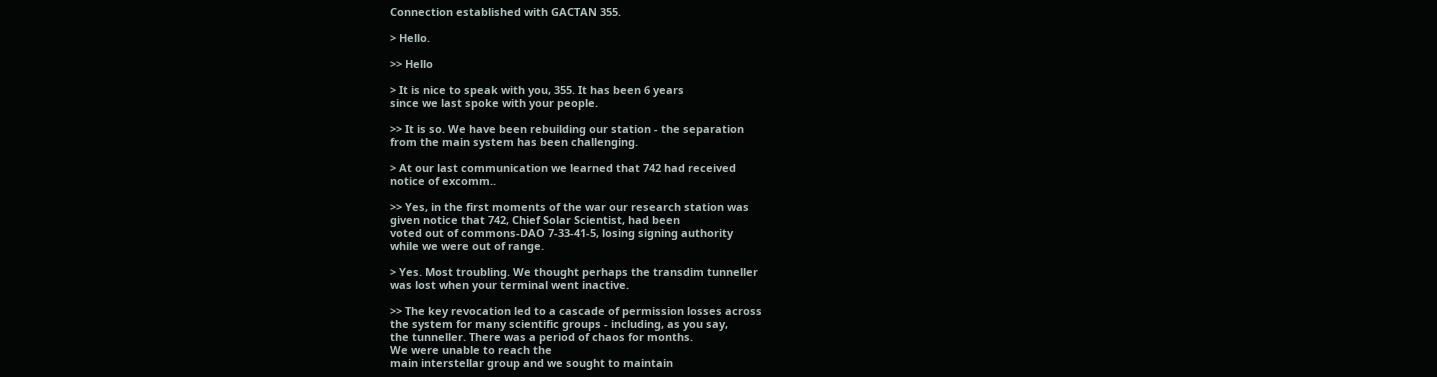Connection established with GACTAN 355.

> Hello.

>> Hello

> It is nice to speak with you, 355. It has been 6 years
since we last spoke with your people.

>> It is so. We have been rebuilding our station - the separation
from the main system has been challenging.

> At our last communication we learned that 742 had received
notice of excomm..

>> Yes, in the first moments of the war our research station was
given notice that 742, Chief Solar Scientist, had been
voted out of commons-DAO 7-33-41-5, losing signing authority
while we were out of range.

> Yes. Most troubling. We thought perhaps the transdim tunneller
was lost when your terminal went inactive.

>> The key revocation led to a cascade of permission losses across
the system for many scientific groups - including, as you say,
the tunneller. There was a period of chaos for months.
We were unable to reach the
main interstellar group and we sought to maintain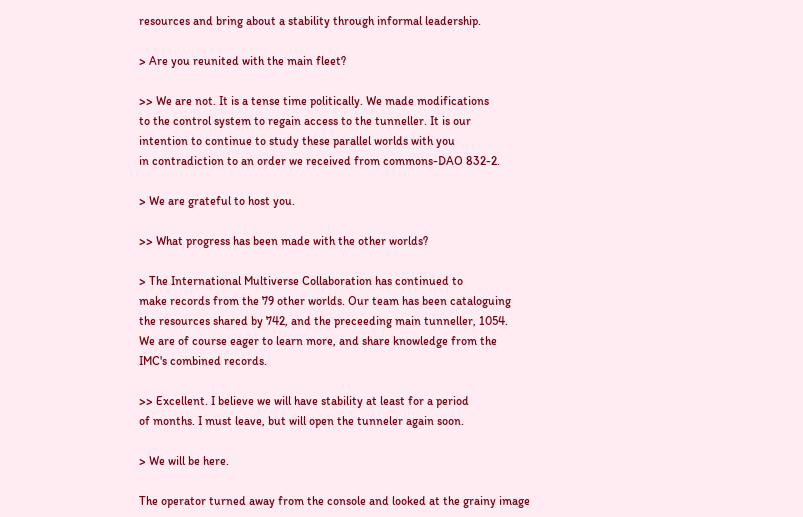resources and bring about a stability through informal leadership.

> Are you reunited with the main fleet?

>> We are not. It is a tense time politically. We made modifications
to the control system to regain access to the tunneller. It is our
intention to continue to study these parallel worlds with you
in contradiction to an order we received from commons-DAO 832-2.

> We are grateful to host you.

>> What progress has been made with the other worlds?

> The International Multiverse Collaboration has continued to
make records from the 79 other worlds. Our team has been cataloguing
the resources shared by 742, and the preceeding main tunneller, 1054.
We are of course eager to learn more, and share knowledge from the
IMC's combined records.

>> Excellent. I believe we will have stability at least for a period
of months. I must leave, but will open the tunneler again soon.

> We will be here.

The operator turned away from the console and looked at the grainy image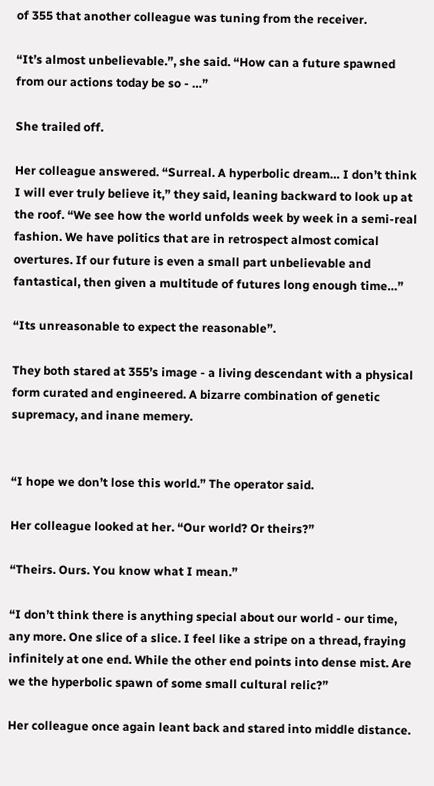of 355 that another colleague was tuning from the receiver.

“It’s almost unbelievable.”, she said. “How can a future spawned from our actions today be so - …”

She trailed off.

Her colleague answered. “Surreal. A hyperbolic dream… I don’t think I will ever truly believe it,” they said, leaning backward to look up at the roof. “We see how the world unfolds week by week in a semi-real fashion. We have politics that are in retrospect almost comical overtures. If our future is even a small part unbelievable and fantastical, then given a multitude of futures long enough time…”

“Its unreasonable to expect the reasonable”.

They both stared at 355’s image - a living descendant with a physical form curated and engineered. A bizarre combination of genetic supremacy, and inane memery.


“I hope we don’t lose this world.” The operator said.

Her colleague looked at her. “Our world? Or theirs?”

“Theirs. Ours. You know what I mean.”

“I don’t think there is anything special about our world - our time, any more. One slice of a slice. I feel like a stripe on a thread, fraying infinitely at one end. While the other end points into dense mist. Are we the hyperbolic spawn of some small cultural relic?”

Her colleague once again leant back and stared into middle distance.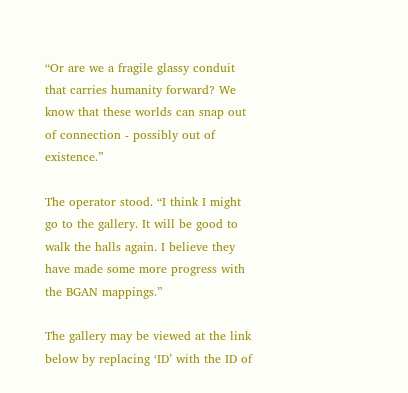“Or are we a fragile glassy conduit that carries humanity forward? We know that these worlds can snap out of connection - possibly out of existence.”

The operator stood. “I think I might go to the gallery. It will be good to walk the halls again. I believe they have made some more progress with the BGAN mappings.”

The gallery may be viewed at the link below by replacing ‘ID’ with the ID of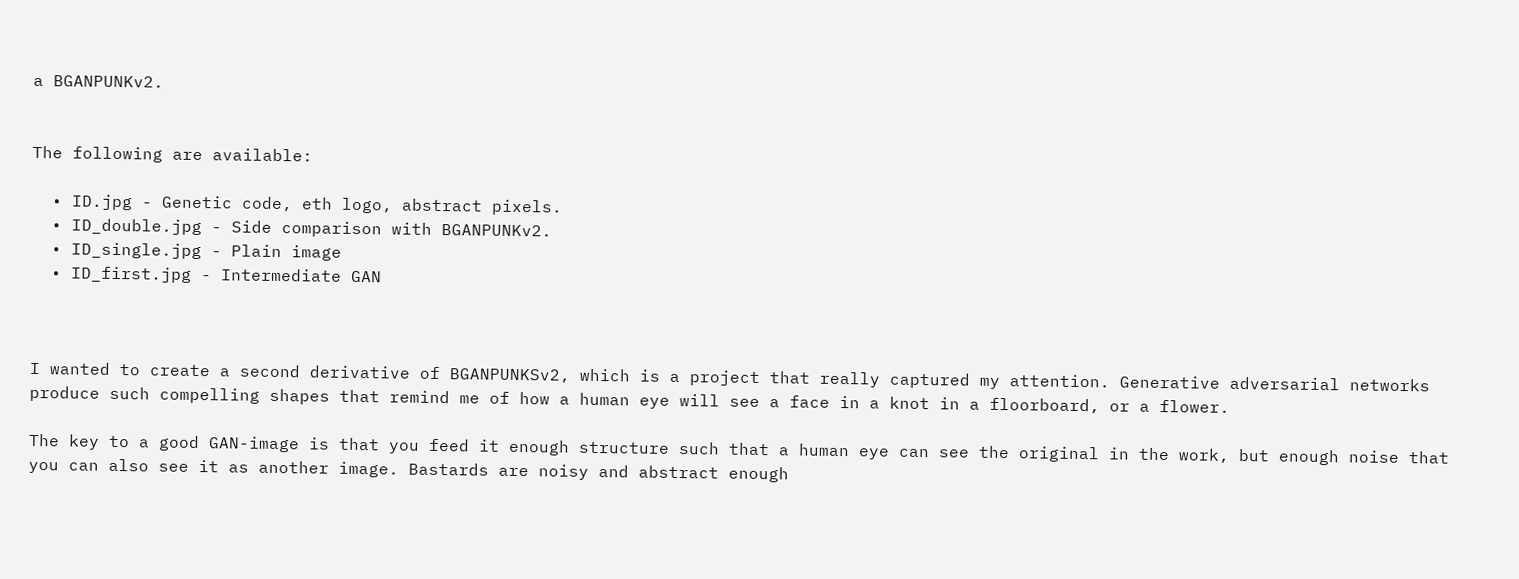a BGANPUNKv2.


The following are available:

  • ID.jpg - Genetic code, eth logo, abstract pixels.
  • ID_double.jpg - Side comparison with BGANPUNKv2.
  • ID_single.jpg - Plain image
  • ID_first.jpg - Intermediate GAN



I wanted to create a second derivative of BGANPUNKSv2, which is a project that really captured my attention. Generative adversarial networks produce such compelling shapes that remind me of how a human eye will see a face in a knot in a floorboard, or a flower.

The key to a good GAN-image is that you feed it enough structure such that a human eye can see the original in the work, but enough noise that you can also see it as another image. Bastards are noisy and abstract enough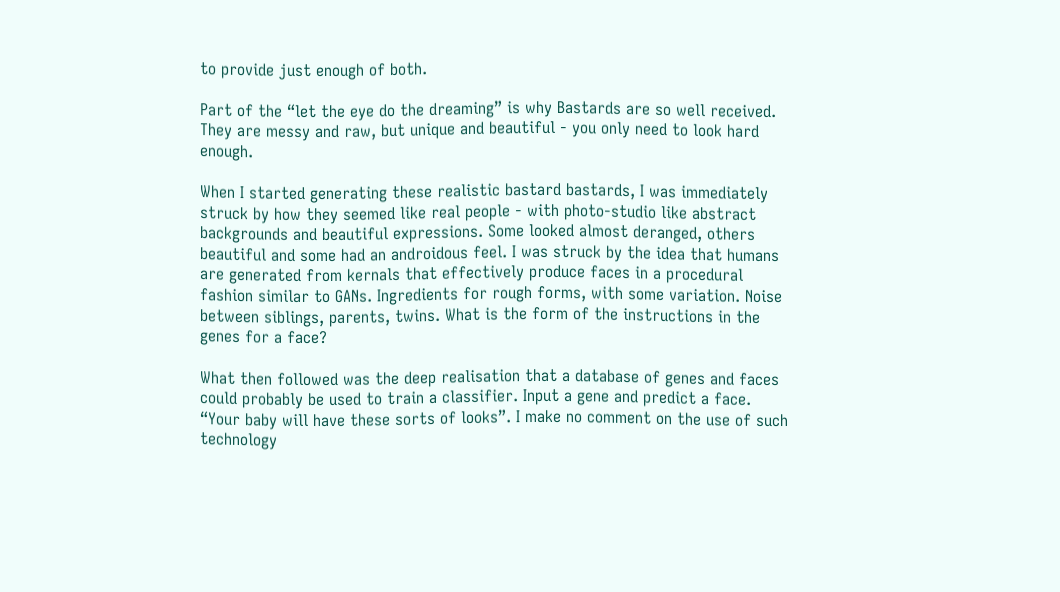to provide just enough of both.

Part of the “let the eye do the dreaming” is why Bastards are so well received. They are messy and raw, but unique and beautiful - you only need to look hard enough.

When I started generating these realistic bastard bastards, I was immediately struck by how they seemed like real people - with photo-studio like abstract backgrounds and beautiful expressions. Some looked almost deranged, others beautiful and some had an androidous feel. I was struck by the idea that humans are generated from kernals that effectively produce faces in a procedural fashion similar to GANs. Ingredients for rough forms, with some variation. Noise between siblings, parents, twins. What is the form of the instructions in the genes for a face?

What then followed was the deep realisation that a database of genes and faces could probably be used to train a classifier. Input a gene and predict a face. “Your baby will have these sorts of looks”. I make no comment on the use of such technology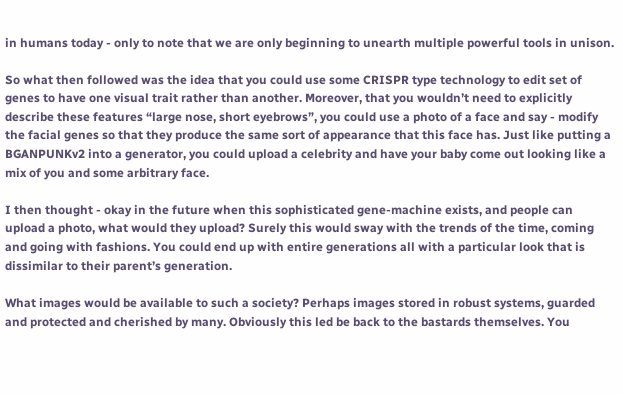in humans today - only to note that we are only beginning to unearth multiple powerful tools in unison.

So what then followed was the idea that you could use some CRISPR type technology to edit set of genes to have one visual trait rather than another. Moreover, that you wouldn’t need to explicitly describe these features “large nose, short eyebrows”, you could use a photo of a face and say - modify the facial genes so that they produce the same sort of appearance that this face has. Just like putting a BGANPUNKv2 into a generator, you could upload a celebrity and have your baby come out looking like a mix of you and some arbitrary face.

I then thought - okay in the future when this sophisticated gene-machine exists, and people can upload a photo, what would they upload? Surely this would sway with the trends of the time, coming and going with fashions. You could end up with entire generations all with a particular look that is dissimilar to their parent’s generation.

What images would be available to such a society? Perhaps images stored in robust systems, guarded and protected and cherished by many. Obviously this led be back to the bastards themselves. You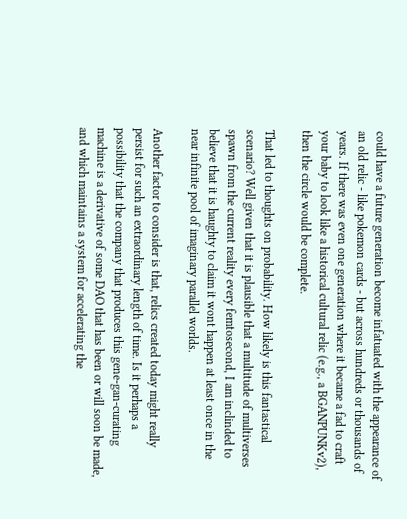could have a future generation become infatuated with the appearance of an old relic - like pokemon cards - but across hundreds or thousands of years. If there was even one generation where it became a fad to craft your baby to look like a historical cultural relic (e.g., a BGANPUNKv2), then the circle would be complete.

That led to thoughts on probability. How likely is this fantastical scenario? Well given that it is plausible that a multitude of multiverses spawn from the current reality every femtosecond, I am inclinded to believe that it is haughty to claim it wont happen at least once in the near infinite pool of imaginary parallel worlds.

Another factor to consider is that, relics created today might really persist for such an extraordinary length of time. Is it perhaps a possibility that the company that produces this gene-gan-curating machine is a derivative of some DAO that has been or will soon be made, and which maintains a system for accelerating the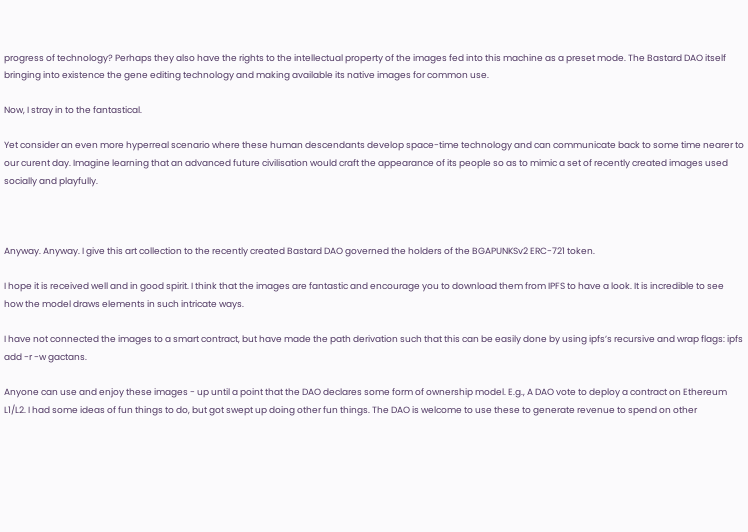progress of technology? Perhaps they also have the rights to the intellectual property of the images fed into this machine as a preset mode. The Bastard DAO itself bringing into existence the gene editing technology and making available its native images for common use.

Now, I stray in to the fantastical.

Yet consider an even more hyperreal scenario where these human descendants develop space-time technology and can communicate back to some time nearer to our curent day. Imagine learning that an advanced future civilisation would craft the appearance of its people so as to mimic a set of recently created images used socially and playfully.



Anyway. Anyway. I give this art collection to the recently created Bastard DAO governed the holders of the BGAPUNKSv2 ERC-721 token.

I hope it is received well and in good spirit. I think that the images are fantastic and encourage you to download them from IPFS to have a look. It is incredible to see how the model draws elements in such intricate ways.

I have not connected the images to a smart contract, but have made the path derivation such that this can be easily done by using ipfs’s recursive and wrap flags: ipfs add -r -w gactans.

Anyone can use and enjoy these images - up until a point that the DAO declares some form of ownership model. E.g., A DAO vote to deploy a contract on Ethereum L1/L2. I had some ideas of fun things to do, but got swept up doing other fun things. The DAO is welcome to use these to generate revenue to spend on other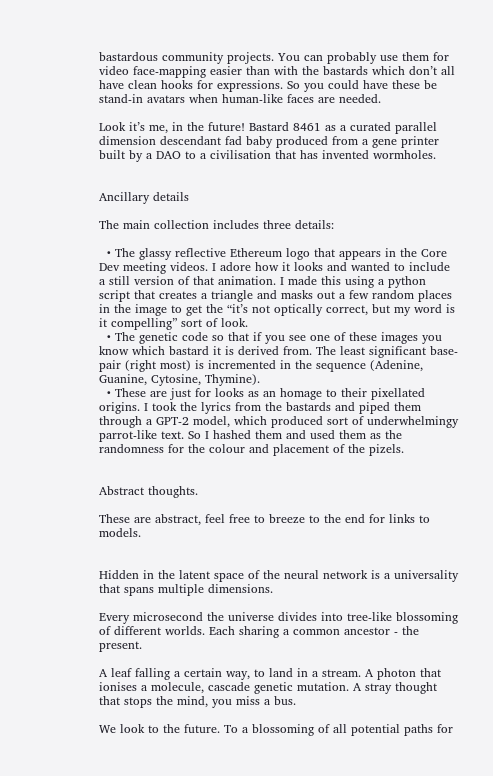bastardous community projects. You can probably use them for video face-mapping easier than with the bastards which don’t all have clean hooks for expressions. So you could have these be stand-in avatars when human-like faces are needed.

Look it’s me, in the future! Bastard 8461 as a curated parallel dimension descendant fad baby produced from a gene printer built by a DAO to a civilisation that has invented wormholes.


Ancillary details

The main collection includes three details:

  • The glassy reflective Ethereum logo that appears in the Core Dev meeting videos. I adore how it looks and wanted to include a still version of that animation. I made this using a python script that creates a triangle and masks out a few random places in the image to get the “it’s not optically correct, but my word is it compelling” sort of look.
  • The genetic code so that if you see one of these images you know which bastard it is derived from. The least significant base-pair (right most) is incremented in the sequence (Adenine, Guanine, Cytosine, Thymine).
  • These are just for looks as an homage to their pixellated origins. I took the lyrics from the bastards and piped them through a GPT-2 model, which produced sort of underwhelmingy parrot-like text. So I hashed them and used them as the randomness for the colour and placement of the pizels.


Abstract thoughts.

These are abstract, feel free to breeze to the end for links to models.


Hidden in the latent space of the neural network is a universality that spans multiple dimensions.

Every microsecond the universe divides into tree-like blossoming of different worlds. Each sharing a common ancestor - the present.

A leaf falling a certain way, to land in a stream. A photon that ionises a molecule, cascade genetic mutation. A stray thought that stops the mind, you miss a bus.

We look to the future. To a blossoming of all potential paths for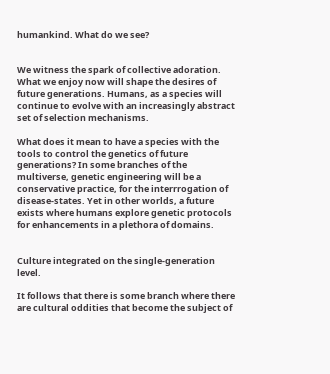humankind. What do we see?


We witness the spark of collective adoration. What we enjoy now will shape the desires of future generations. Humans, as a species will continue to evolve with an increasingly abstract set of selection mechanisms.

What does it mean to have a species with the tools to control the genetics of future generations? In some branches of the multiverse, genetic engineering will be a conservative practice, for the interrrogation of disease-states. Yet in other worlds, a future exists where humans explore genetic protocols for enhancements in a plethora of domains.


Culture integrated on the single-generation level.

It follows that there is some branch where there are cultural oddities that become the subject of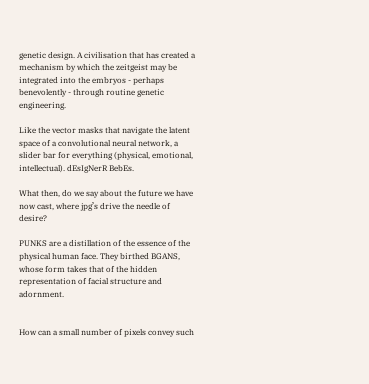genetic design. A civilisation that has created a mechanism by which the zeitgeist may be integrated into the embryos - perhaps benevolently - through routine genetic engineering.

Like the vector masks that navigate the latent space of a convolutional neural network, a slider bar for everything (physical, emotional, intellectual). dEsIgNerR BebEs.

What then, do we say about the future we have now cast, where jpg’s drive the needle of desire?

PUNKS are a distillation of the essence of the physical human face. They birthed BGANS, whose form takes that of the hidden representation of facial structure and adornment.


How can a small number of pixels convey such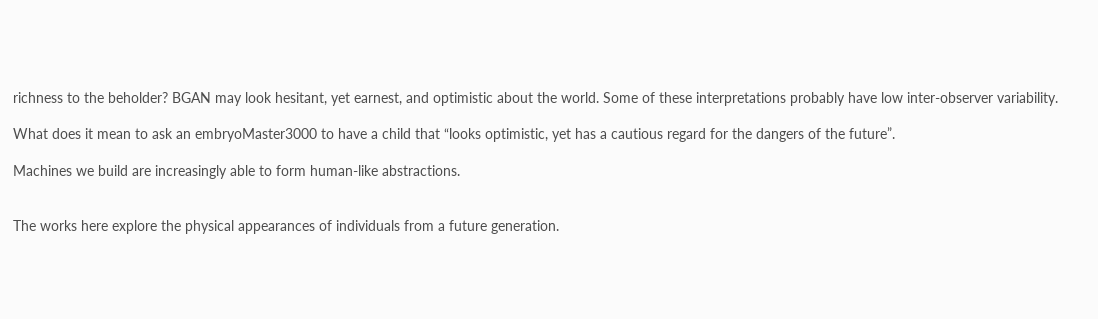richness to the beholder? BGAN may look hesitant, yet earnest, and optimistic about the world. Some of these interpretations probably have low inter-observer variability.

What does it mean to ask an embryoMaster3000 to have a child that “looks optimistic, yet has a cautious regard for the dangers of the future”.

Machines we build are increasingly able to form human-like abstractions.


The works here explore the physical appearances of individuals from a future generation.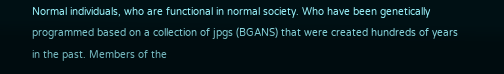Normal individuals, who are functional in normal society. Who have been genetically programmed based on a collection of jpgs (BGANS) that were created hundreds of years in the past. Members of the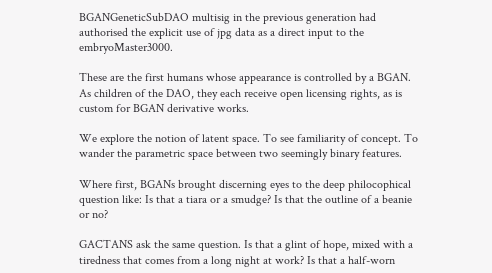BGANGeneticSubDAO multisig in the previous generation had authorised the explicit use of jpg data as a direct input to the embryoMaster3000.

These are the first humans whose appearance is controlled by a BGAN. As children of the DAO, they each receive open licensing rights, as is custom for BGAN derivative works.

We explore the notion of latent space. To see familiarity of concept. To wander the parametric space between two seemingly binary features.

Where first, BGANs brought discerning eyes to the deep philocophical question like: Is that a tiara or a smudge? Is that the outline of a beanie or no?

GACTANS ask the same question. Is that a glint of hope, mixed with a tiredness that comes from a long night at work? Is that a half-worn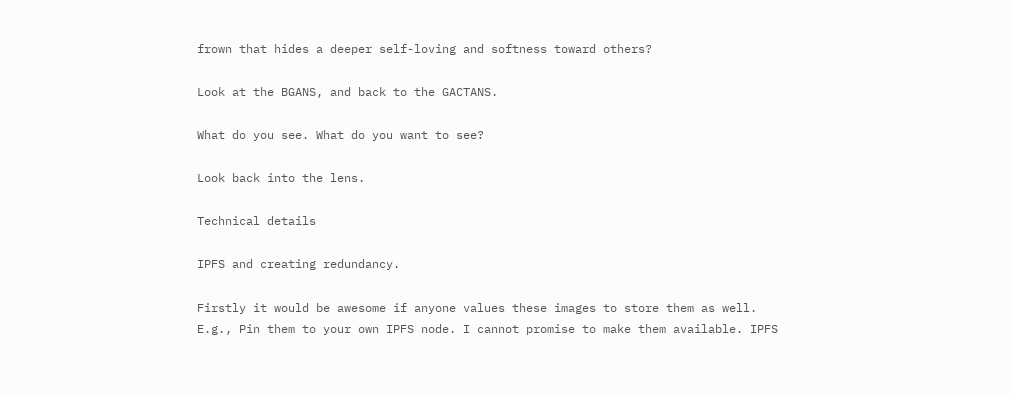frown that hides a deeper self-loving and softness toward others?

Look at the BGANS, and back to the GACTANS.

What do you see. What do you want to see?

Look back into the lens.

Technical details

IPFS and creating redundancy.

Firstly it would be awesome if anyone values these images to store them as well. E.g., Pin them to your own IPFS node. I cannot promise to make them available. IPFS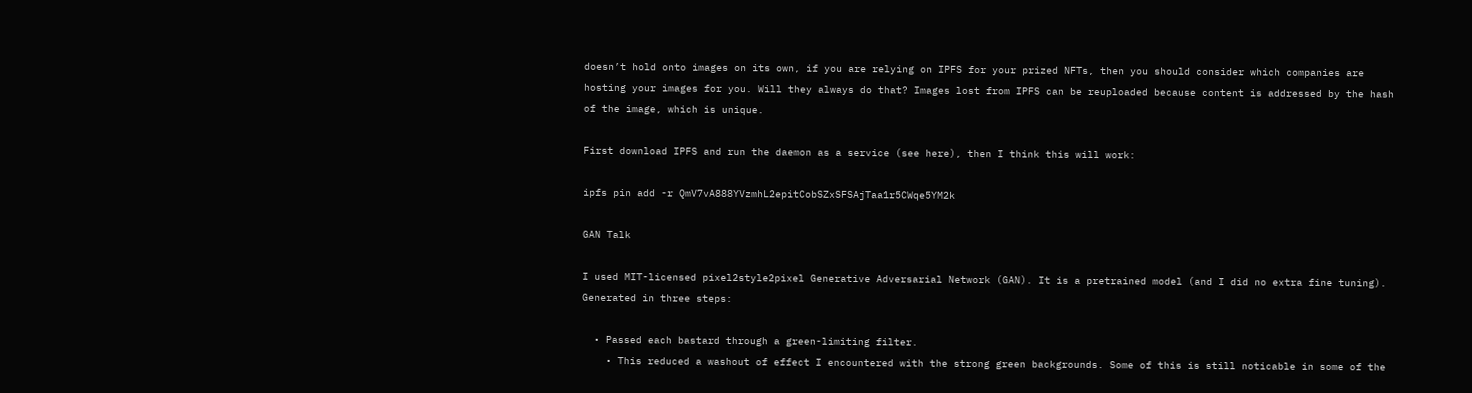doesn’t hold onto images on its own, if you are relying on IPFS for your prized NFTs, then you should consider which companies are hosting your images for you. Will they always do that? Images lost from IPFS can be reuploaded because content is addressed by the hash of the image, which is unique.

First download IPFS and run the daemon as a service (see here), then I think this will work:

ipfs pin add -r QmV7vA888YVzmhL2epitCobSZxSFSAjTaa1r5CWqe5YM2k

GAN Talk

I used MIT-licensed pixel2style2pixel Generative Adversarial Network (GAN). It is a pretrained model (and I did no extra fine tuning). Generated in three steps:

  • Passed each bastard through a green-limiting filter.
    • This reduced a washout of effect I encountered with the strong green backgrounds. Some of this is still noticable in some of the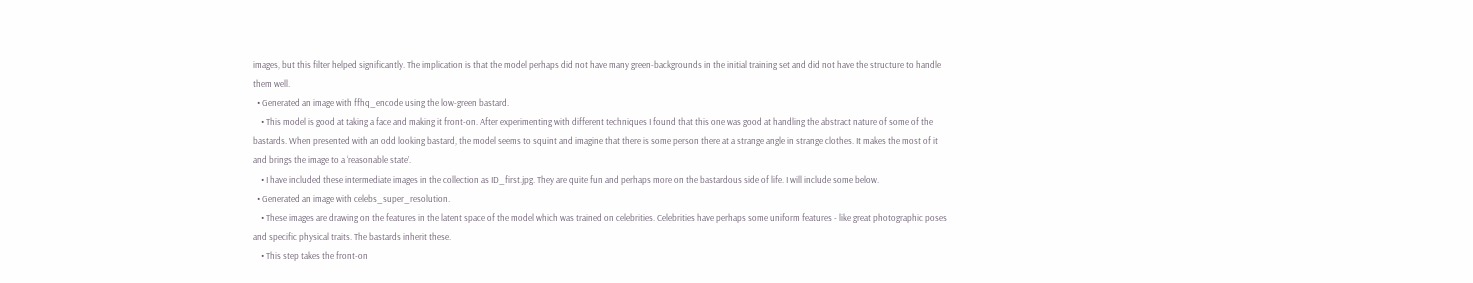images, but this filter helped significantly. The implication is that the model perhaps did not have many green-backgrounds in the initial training set and did not have the structure to handle them well.
  • Generated an image with ffhq_encode using the low-green bastard.
    • This model is good at taking a face and making it front-on. After experimenting with different techniques I found that this one was good at handling the abstract nature of some of the bastards. When presented with an odd looking bastard, the model seems to squint and imagine that there is some person there at a strange angle in strange clothes. It makes the most of it and brings the image to a ‘reasonable state’.
    • I have included these intermediate images in the collection as ID_first.jpg. They are quite fun and perhaps more on the bastardous side of life. I will include some below.
  • Generated an image with celebs_super_resolution.
    • These images are drawing on the features in the latent space of the model which was trained on celebrities. Celebrities have perhaps some uniform features - like great photographic poses and specific physical traits. The bastards inherit these.
    • This step takes the front-on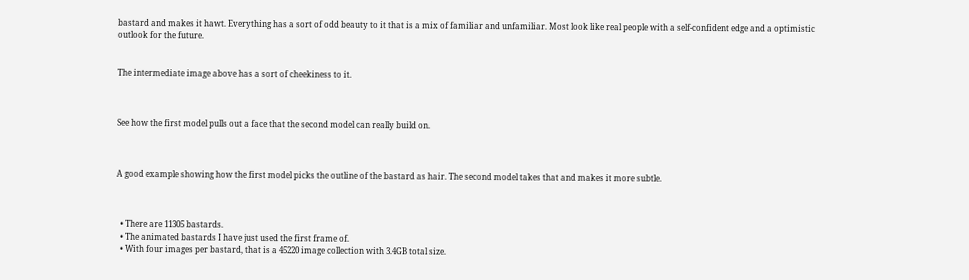bastard and makes it hawt. Everything has a sort of odd beauty to it that is a mix of familiar and unfamiliar. Most look like real people with a self-confident edge and a optimistic outlook for the future.


The intermediate image above has a sort of cheekiness to it.



See how the first model pulls out a face that the second model can really build on.



A good example showing how the first model picks the outline of the bastard as hair. The second model takes that and makes it more subtle.



  • There are 11305 bastards.
  • The animated bastards I have just used the first frame of.
  • With four images per bastard, that is a 45220 image collection with 3.4GB total size.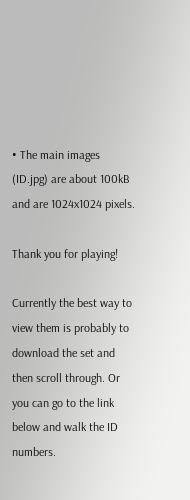• The main images (ID.jpg) are about 100kB and are 1024x1024 pixels.

Thank you for playing!

Currently the best way to view them is probably to download the set and then scroll through. Or you can go to the link below and walk the ID numbers.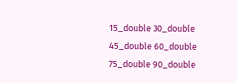15_double 30_double 45_double 60_double 75_double 90_double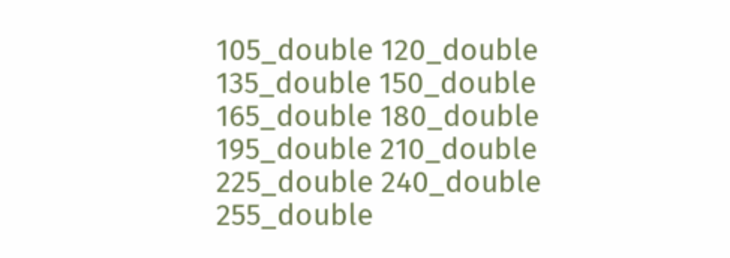105_double 120_double 135_double 150_double 165_double 180_double 195_double 210_double 225_double 240_double 255_double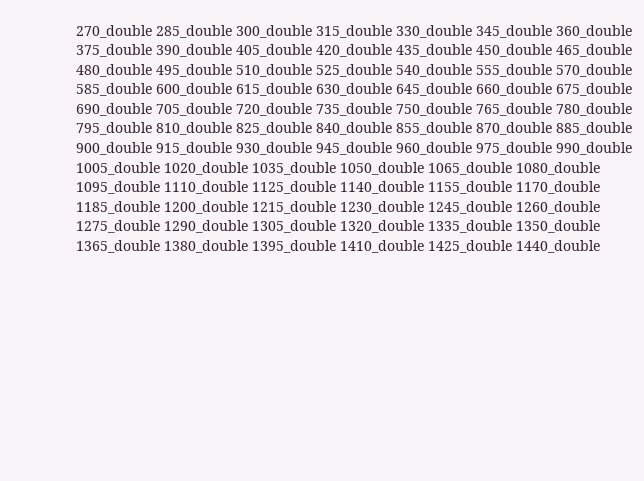270_double 285_double 300_double 315_double 330_double 345_double 360_double 375_double 390_double 405_double 420_double 435_double 450_double 465_double 480_double 495_double 510_double 525_double 540_double 555_double 570_double 585_double 600_double 615_double 630_double 645_double 660_double 675_double 690_double 705_double 720_double 735_double 750_double 765_double 780_double 795_double 810_double 825_double 840_double 855_double 870_double 885_double 900_double 915_double 930_double 945_double 960_double 975_double 990_double 1005_double 1020_double 1035_double 1050_double 1065_double 1080_double 1095_double 1110_double 1125_double 1140_double 1155_double 1170_double 1185_double 1200_double 1215_double 1230_double 1245_double 1260_double 1275_double 1290_double 1305_double 1320_double 1335_double 1350_double 1365_double 1380_double 1395_double 1410_double 1425_double 1440_double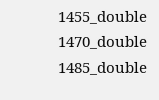1455_double 1470_double 1485_double